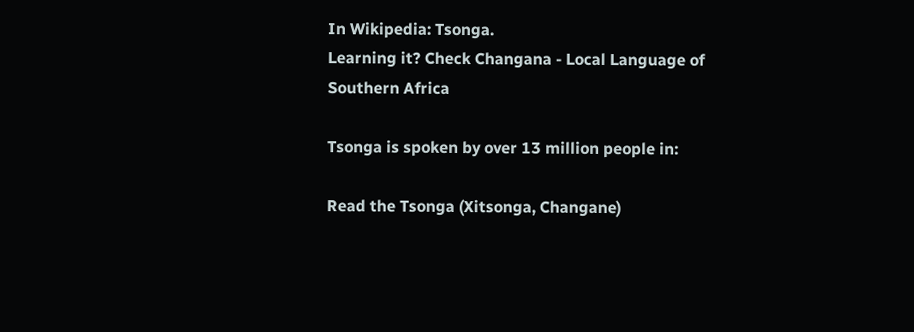In Wikipedia: Tsonga.
Learning it? Check Changana - Local Language of Southern Africa

Tsonga is spoken by over 13 million people in:

Read the Tsonga (Xitsonga, Changane)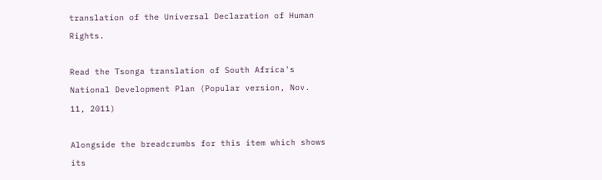translation of the Universal Declaration of Human Rights.

Read the Tsonga translation of South Africa's National Development Plan (Popular version, Nov. 11, 2011)

Alongside the breadcrumbs for this item which shows its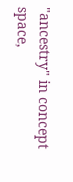"ancestry" in concept space,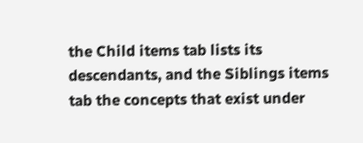the Child items tab lists its descendants, and the Siblings items tab the concepts that exist under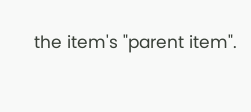the item's "parent item".